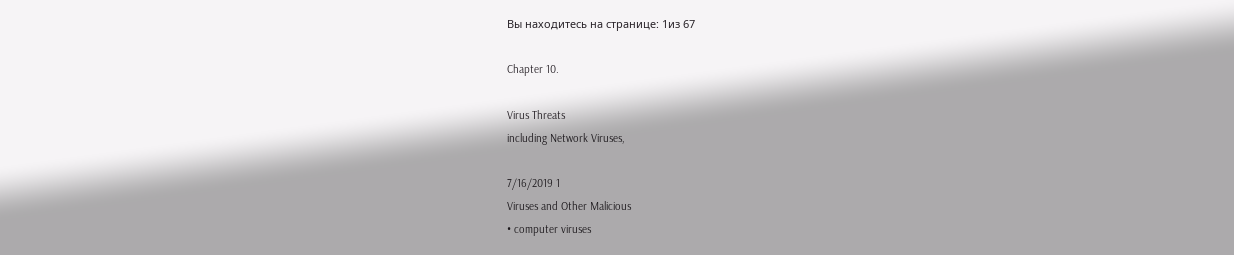Вы находитесь на странице: 1из 67

Chapter 10.

Virus Threats
including Network Viruses,

7/16/2019 1
Viruses and Other Malicious
• computer viruses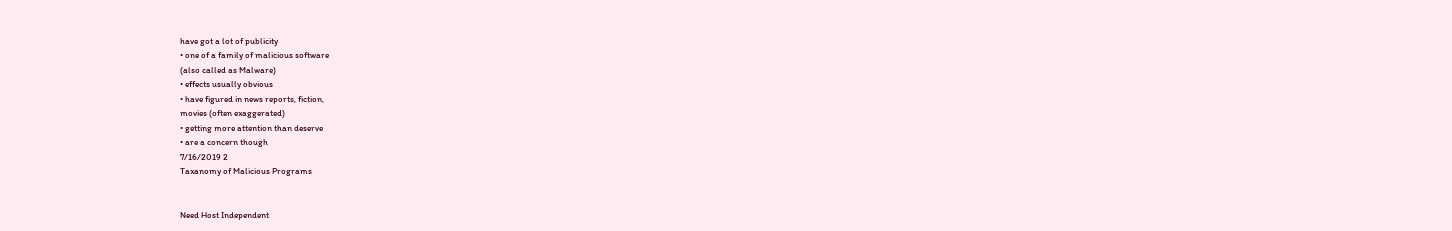have got a lot of publicity
• one of a family of malicious software
(also called as Malware)
• effects usually obvious
• have figured in news reports, fiction,
movies (often exaggerated)
• getting more attention than deserve
• are a concern though
7/16/2019 2
Taxanomy of Malicious Programs


Need Host Independent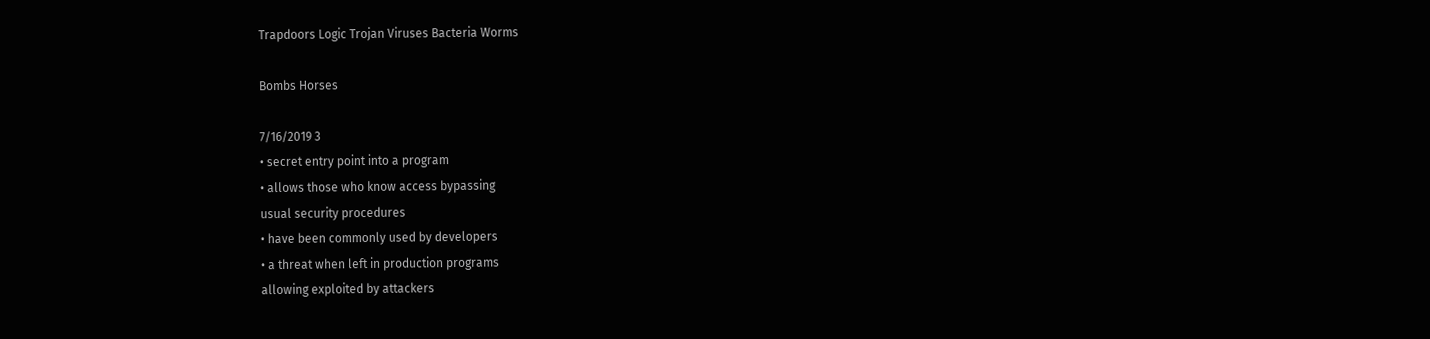Trapdoors Logic Trojan Viruses Bacteria Worms

Bombs Horses

7/16/2019 3
• secret entry point into a program
• allows those who know access bypassing
usual security procedures
• have been commonly used by developers
• a threat when left in production programs
allowing exploited by attackers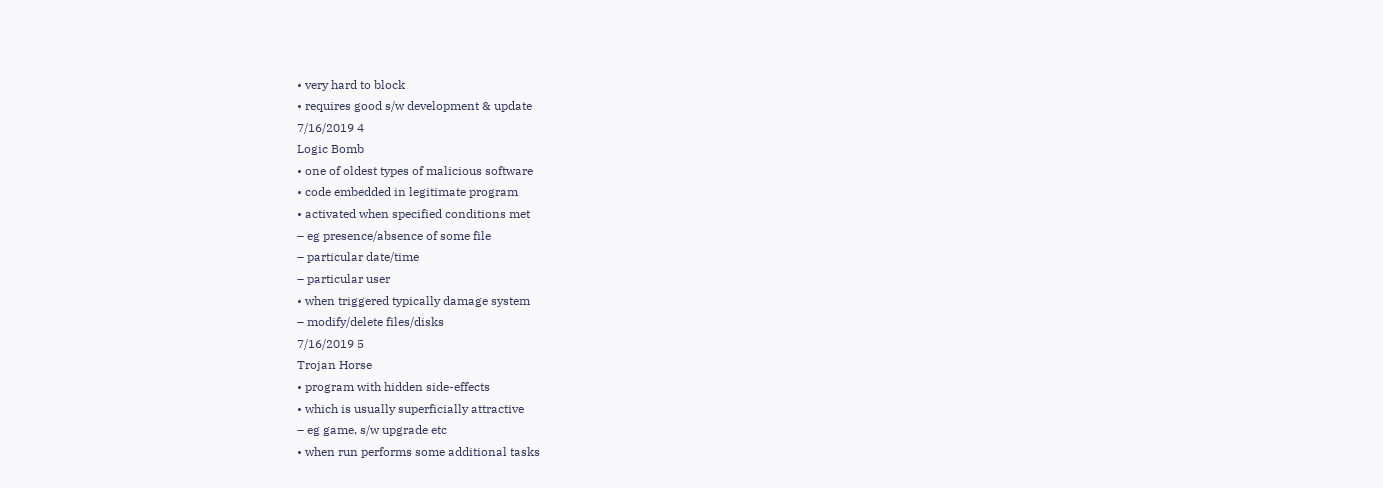• very hard to block
• requires good s/w development & update
7/16/2019 4
Logic Bomb
• one of oldest types of malicious software
• code embedded in legitimate program
• activated when specified conditions met
– eg presence/absence of some file
– particular date/time
– particular user
• when triggered typically damage system
– modify/delete files/disks
7/16/2019 5
Trojan Horse
• program with hidden side-effects
• which is usually superficially attractive
– eg game, s/w upgrade etc
• when run performs some additional tasks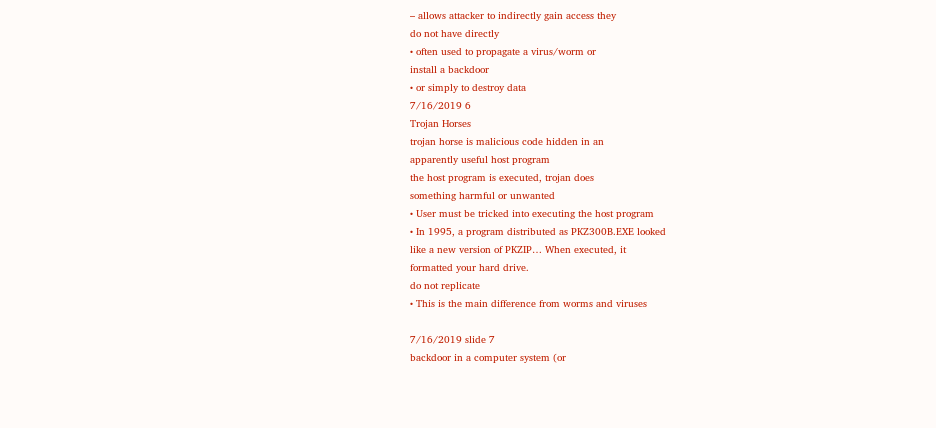– allows attacker to indirectly gain access they
do not have directly
• often used to propagate a virus/worm or
install a backdoor
• or simply to destroy data
7/16/2019 6
Trojan Horses
trojan horse is malicious code hidden in an
apparently useful host program
the host program is executed, trojan does
something harmful or unwanted
• User must be tricked into executing the host program
• In 1995, a program distributed as PKZ300B.EXE looked
like a new version of PKZIP… When executed, it
formatted your hard drive.
do not replicate
• This is the main difference from worms and viruses

7/16/2019 slide 7
backdoor in a computer system (or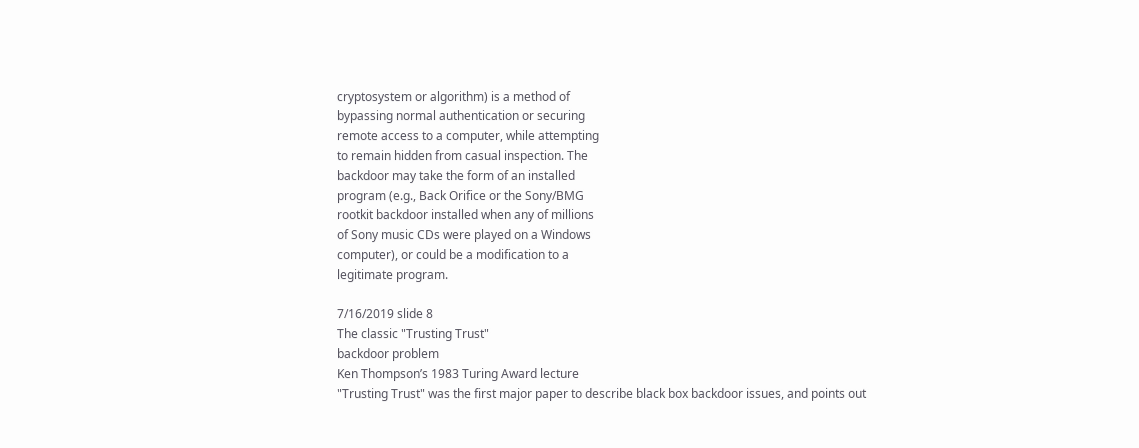cryptosystem or algorithm) is a method of
bypassing normal authentication or securing
remote access to a computer, while attempting
to remain hidden from casual inspection. The
backdoor may take the form of an installed
program (e.g., Back Orifice or the Sony/BMG
rootkit backdoor installed when any of millions
of Sony music CDs were played on a Windows
computer), or could be a modification to a
legitimate program.

7/16/2019 slide 8
The classic "Trusting Trust"
backdoor problem
Ken Thompson’s 1983 Turing Award lecture
"Trusting Trust" was the first major paper to describe black box backdoor issues, and points out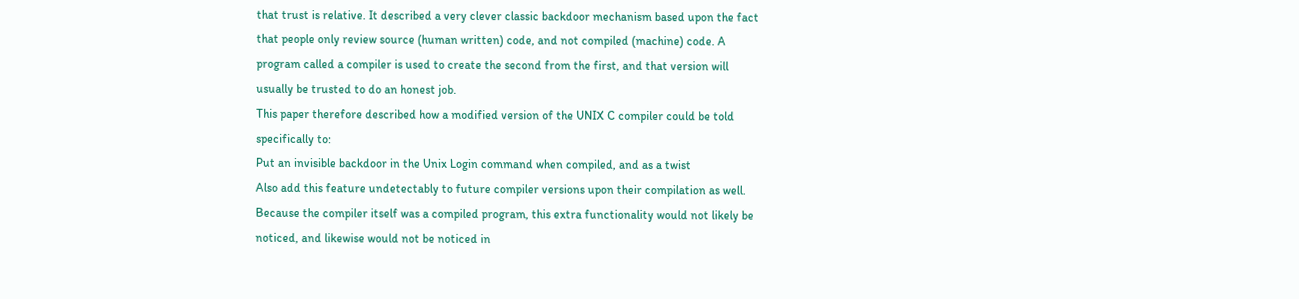that trust is relative. It described a very clever classic backdoor mechanism based upon the fact
that people only review source (human written) code, and not compiled (machine) code. A
program called a compiler is used to create the second from the first, and that version will
usually be trusted to do an honest job.
This paper therefore described how a modified version of the UNIX C compiler could be told
specifically to:
Put an invisible backdoor in the Unix Login command when compiled, and as a twist
Also add this feature undetectably to future compiler versions upon their compilation as well.
Because the compiler itself was a compiled program, this extra functionality would not likely be
noticed, and likewise would not be noticed in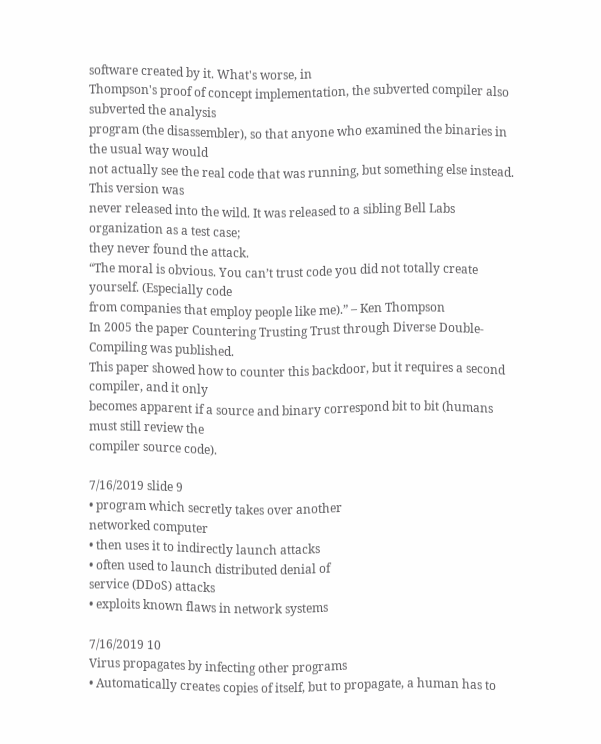software created by it. What's worse, in
Thompson's proof of concept implementation, the subverted compiler also subverted the analysis
program (the disassembler), so that anyone who examined the binaries in the usual way would
not actually see the real code that was running, but something else instead. This version was
never released into the wild. It was released to a sibling Bell Labs organization as a test case;
they never found the attack.
“The moral is obvious. You can’t trust code you did not totally create yourself. (Especially code
from companies that employ people like me).” – Ken Thompson
In 2005 the paper Countering Trusting Trust through Diverse Double-Compiling was published.
This paper showed how to counter this backdoor, but it requires a second compiler, and it only
becomes apparent if a source and binary correspond bit to bit (humans must still review the
compiler source code).

7/16/2019 slide 9
• program which secretly takes over another
networked computer
• then uses it to indirectly launch attacks
• often used to launch distributed denial of
service (DDoS) attacks
• exploits known flaws in network systems

7/16/2019 10
Virus propagates by infecting other programs
• Automatically creates copies of itself, but to propagate, a human has to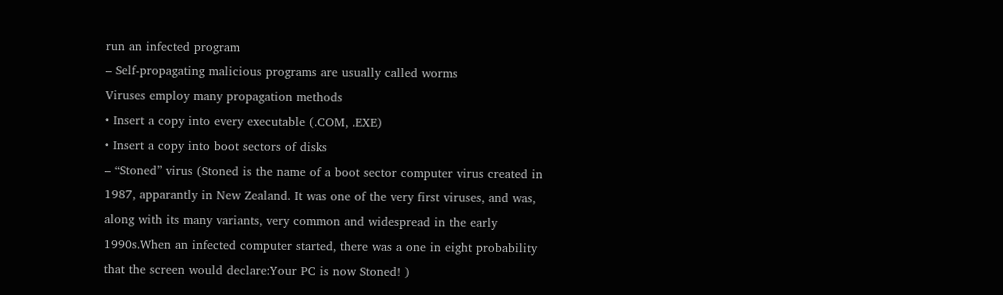run an infected program
– Self-propagating malicious programs are usually called worms
Viruses employ many propagation methods
• Insert a copy into every executable (.COM, .EXE)
• Insert a copy into boot sectors of disks
– “Stoned” virus (Stoned is the name of a boot sector computer virus created in
1987, apparantly in New Zealand. It was one of the very first viruses, and was,
along with its many variants, very common and widespread in the early
1990s.When an infected computer started, there was a one in eight probability
that the screen would declare:Your PC is now Stoned! )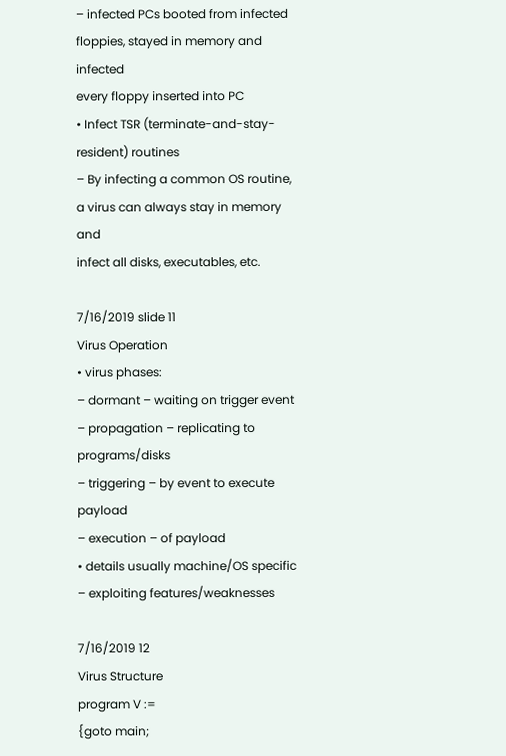– infected PCs booted from infected floppies, stayed in memory and infected
every floppy inserted into PC
• Infect TSR (terminate-and-stay-resident) routines
– By infecting a common OS routine, a virus can always stay in memory and
infect all disks, executables, etc.

7/16/2019 slide 11
Virus Operation
• virus phases:
– dormant – waiting on trigger event
– propagation – replicating to programs/disks
– triggering – by event to execute payload
– execution – of payload
• details usually machine/OS specific
– exploiting features/weaknesses

7/16/2019 12
Virus Structure
program V :=
{goto main;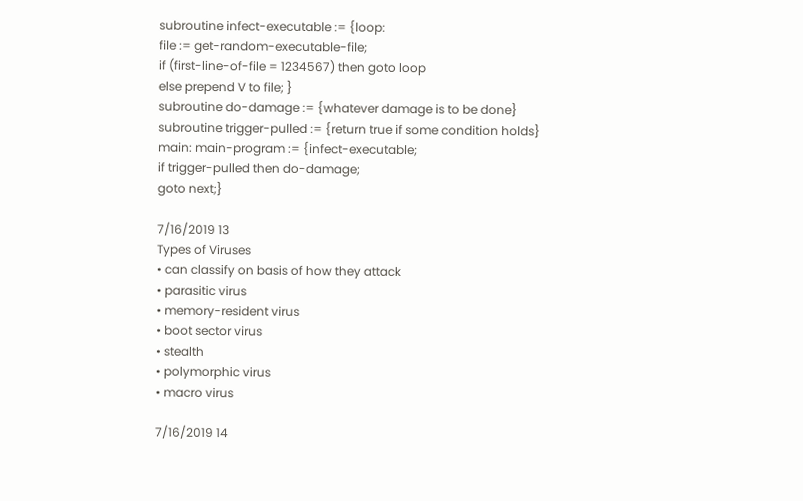subroutine infect-executable := {loop:
file := get-random-executable-file;
if (first-line-of-file = 1234567) then goto loop
else prepend V to file; }
subroutine do-damage := {whatever damage is to be done}
subroutine trigger-pulled := {return true if some condition holds}
main: main-program := {infect-executable;
if trigger-pulled then do-damage;
goto next;}

7/16/2019 13
Types of Viruses
• can classify on basis of how they attack
• parasitic virus
• memory-resident virus
• boot sector virus
• stealth
• polymorphic virus
• macro virus

7/16/2019 14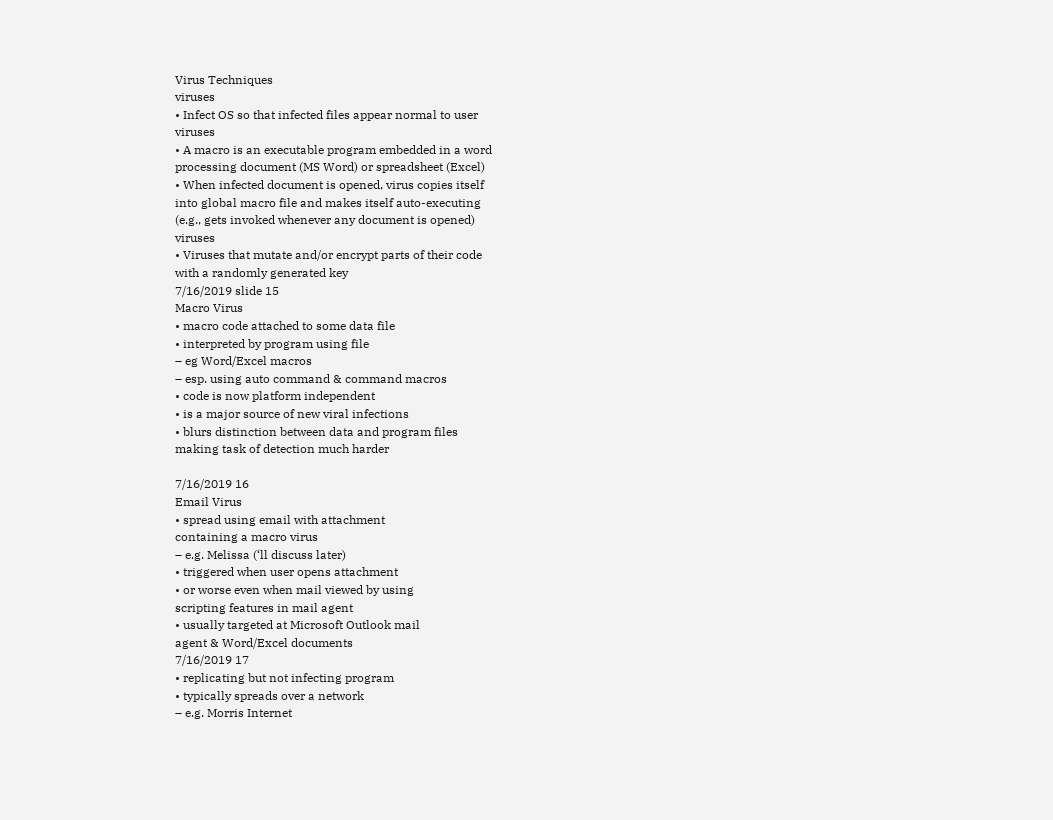Virus Techniques
viruses
• Infect OS so that infected files appear normal to user
viruses
• A macro is an executable program embedded in a word
processing document (MS Word) or spreadsheet (Excel)
• When infected document is opened, virus copies itself
into global macro file and makes itself auto-executing
(e.g., gets invoked whenever any document is opened)
viruses
• Viruses that mutate and/or encrypt parts of their code
with a randomly generated key
7/16/2019 slide 15
Macro Virus
• macro code attached to some data file
• interpreted by program using file
– eg Word/Excel macros
– esp. using auto command & command macros
• code is now platform independent
• is a major source of new viral infections
• blurs distinction between data and program files
making task of detection much harder

7/16/2019 16
Email Virus
• spread using email with attachment
containing a macro virus
– e.g. Melissa (‘ll discuss later)
• triggered when user opens attachment
• or worse even when mail viewed by using
scripting features in mail agent
• usually targeted at Microsoft Outlook mail
agent & Word/Excel documents
7/16/2019 17
• replicating but not infecting program
• typically spreads over a network
– e.g. Morris Internet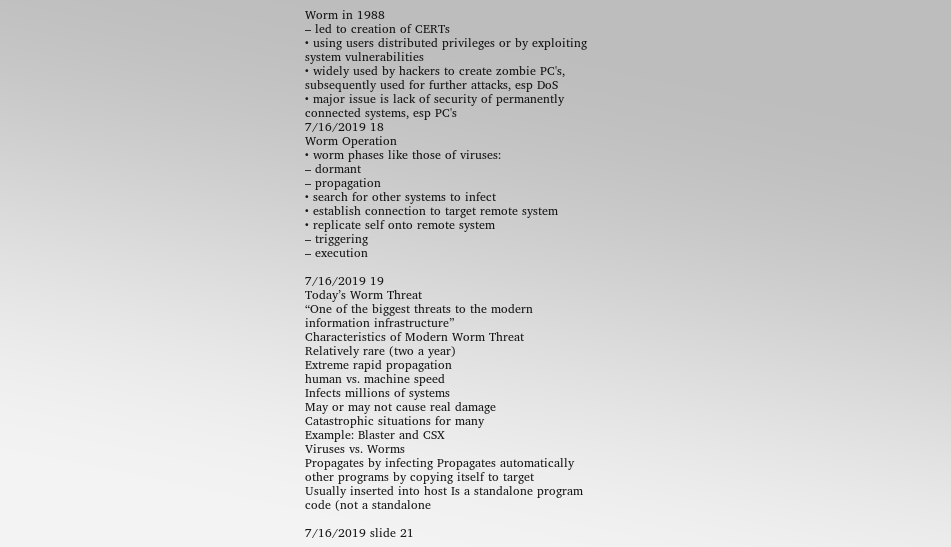Worm in 1988
– led to creation of CERTs
• using users distributed privileges or by exploiting
system vulnerabilities
• widely used by hackers to create zombie PC's,
subsequently used for further attacks, esp DoS
• major issue is lack of security of permanently
connected systems, esp PC's
7/16/2019 18
Worm Operation
• worm phases like those of viruses:
– dormant
– propagation
• search for other systems to infect
• establish connection to target remote system
• replicate self onto remote system
– triggering
– execution

7/16/2019 19
Today’s Worm Threat
“One of the biggest threats to the modern
information infrastructure”
Characteristics of Modern Worm Threat
Relatively rare (two a year)
Extreme rapid propagation
human vs. machine speed
Infects millions of systems
May or may not cause real damage
Catastrophic situations for many
Example: Blaster and CSX
Viruses vs. Worms
Propagates by infecting Propagates automatically
other programs by copying itself to target
Usually inserted into host Is a standalone program
code (not a standalone

7/16/2019 slide 21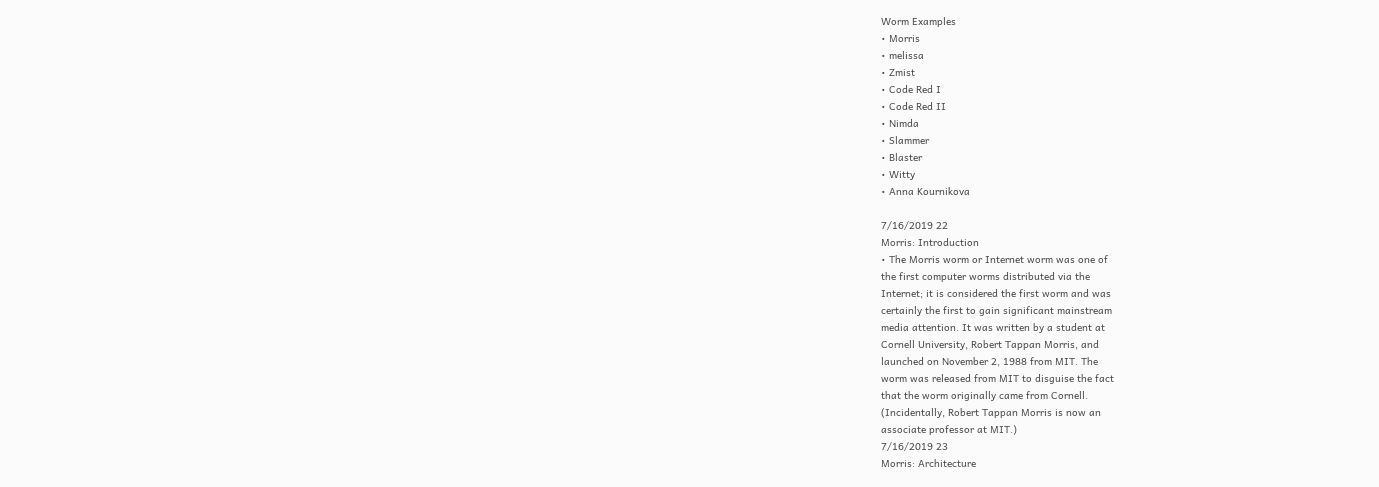Worm Examples
• Morris
• melissa
• Zmist
• Code Red I
• Code Red II
• Nimda
• Slammer
• Blaster
• Witty
• Anna Kournikova

7/16/2019 22
Morris: Introduction
• The Morris worm or Internet worm was one of
the first computer worms distributed via the
Internet; it is considered the first worm and was
certainly the first to gain significant mainstream
media attention. It was written by a student at
Cornell University, Robert Tappan Morris, and
launched on November 2, 1988 from MIT. The
worm was released from MIT to disguise the fact
that the worm originally came from Cornell.
(Incidentally, Robert Tappan Morris is now an
associate professor at MIT.)
7/16/2019 23
Morris: Architecture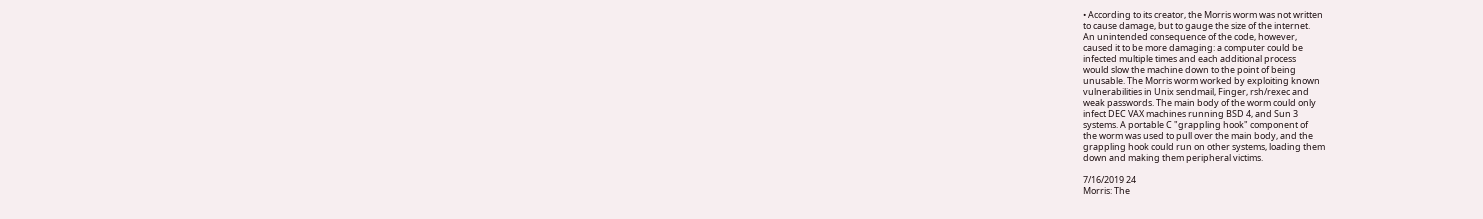• According to its creator, the Morris worm was not written
to cause damage, but to gauge the size of the internet.
An unintended consequence of the code, however,
caused it to be more damaging: a computer could be
infected multiple times and each additional process
would slow the machine down to the point of being
unusable. The Morris worm worked by exploiting known
vulnerabilities in Unix sendmail, Finger, rsh/rexec and
weak passwords. The main body of the worm could only
infect DEC VAX machines running BSD 4, and Sun 3
systems. A portable C "grappling hook" component of
the worm was used to pull over the main body, and the
grappling hook could run on other systems, loading them
down and making them peripheral victims.

7/16/2019 24
Morris: The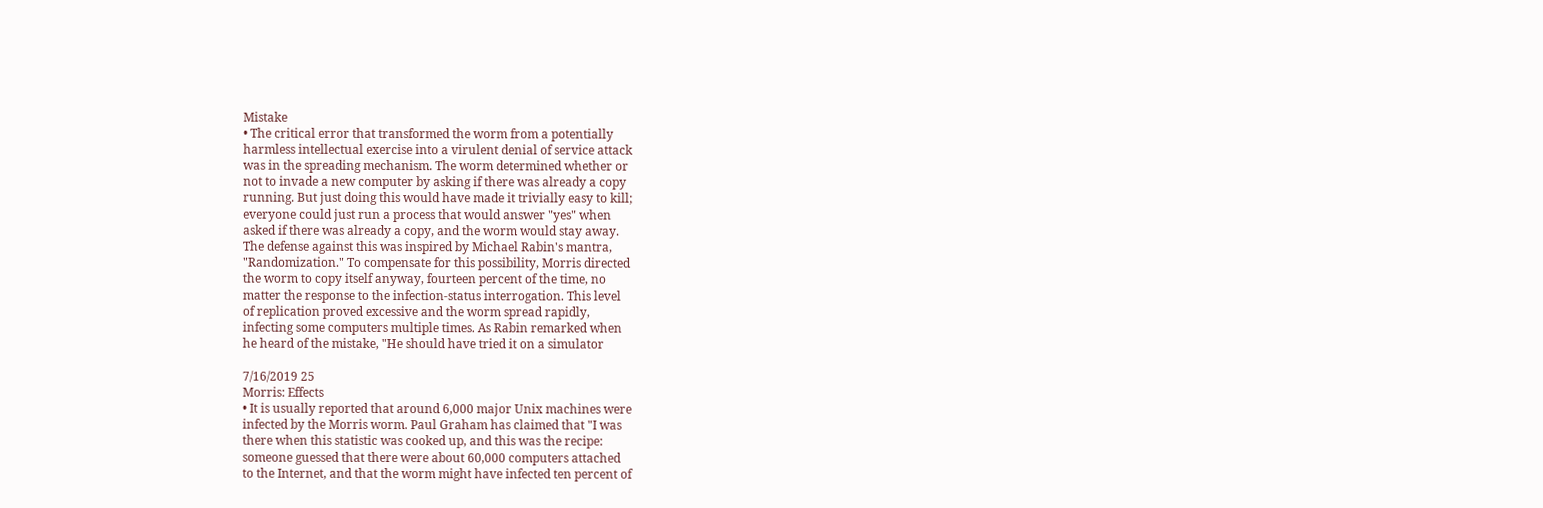Mistake
• The critical error that transformed the worm from a potentially
harmless intellectual exercise into a virulent denial of service attack
was in the spreading mechanism. The worm determined whether or
not to invade a new computer by asking if there was already a copy
running. But just doing this would have made it trivially easy to kill;
everyone could just run a process that would answer "yes" when
asked if there was already a copy, and the worm would stay away.
The defense against this was inspired by Michael Rabin's mantra,
"Randomization." To compensate for this possibility, Morris directed
the worm to copy itself anyway, fourteen percent of the time, no
matter the response to the infection-status interrogation. This level
of replication proved excessive and the worm spread rapidly,
infecting some computers multiple times. As Rabin remarked when
he heard of the mistake, "He should have tried it on a simulator

7/16/2019 25
Morris: Effects
• It is usually reported that around 6,000 major Unix machines were
infected by the Morris worm. Paul Graham has claimed that "I was
there when this statistic was cooked up, and this was the recipe:
someone guessed that there were about 60,000 computers attached
to the Internet, and that the worm might have infected ten percent of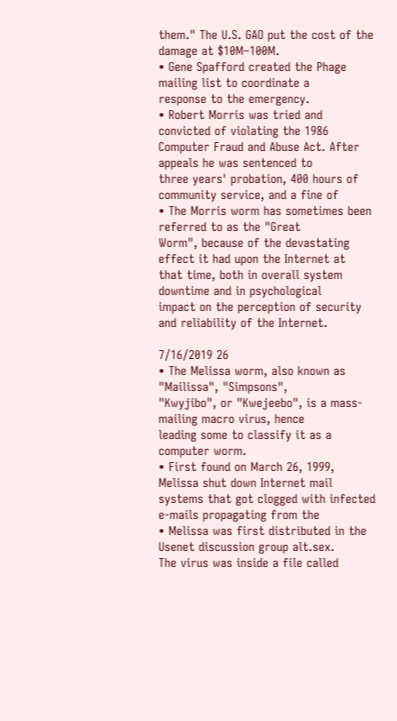them." The U.S. GAO put the cost of the damage at $10M–100M.
• Gene Spafford created the Phage mailing list to coordinate a
response to the emergency.
• Robert Morris was tried and convicted of violating the 1986
Computer Fraud and Abuse Act. After appeals he was sentenced to
three years' probation, 400 hours of community service, and a fine of
• The Morris worm has sometimes been referred to as the "Great
Worm", because of the devastating effect it had upon the Internet at
that time, both in overall system downtime and in psychological
impact on the perception of security and reliability of the Internet.

7/16/2019 26
• The Melissa worm, also known as "Mailissa", "Simpsons",
"Kwyjibo", or "Kwejeebo", is a mass-mailing macro virus, hence
leading some to classify it as a computer worm.
• First found on March 26, 1999, Melissa shut down Internet mail
systems that got clogged with infected e-mails propagating from the
• Melissa was first distributed in the Usenet discussion group alt.sex.
The virus was inside a file called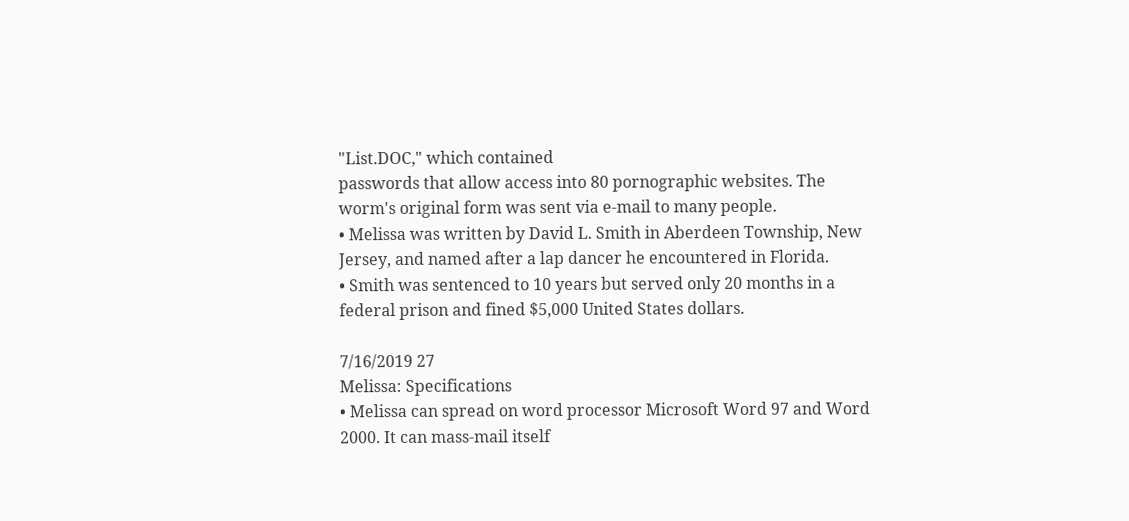"List.DOC," which contained
passwords that allow access into 80 pornographic websites. The
worm's original form was sent via e-mail to many people.
• Melissa was written by David L. Smith in Aberdeen Township, New
Jersey, and named after a lap dancer he encountered in Florida.
• Smith was sentenced to 10 years but served only 20 months in a
federal prison and fined $5,000 United States dollars.

7/16/2019 27
Melissa: Specifications
• Melissa can spread on word processor Microsoft Word 97 and Word
2000. It can mass-mail itself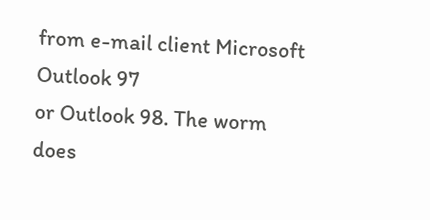from e-mail client Microsoft Outlook 97
or Outlook 98. The worm does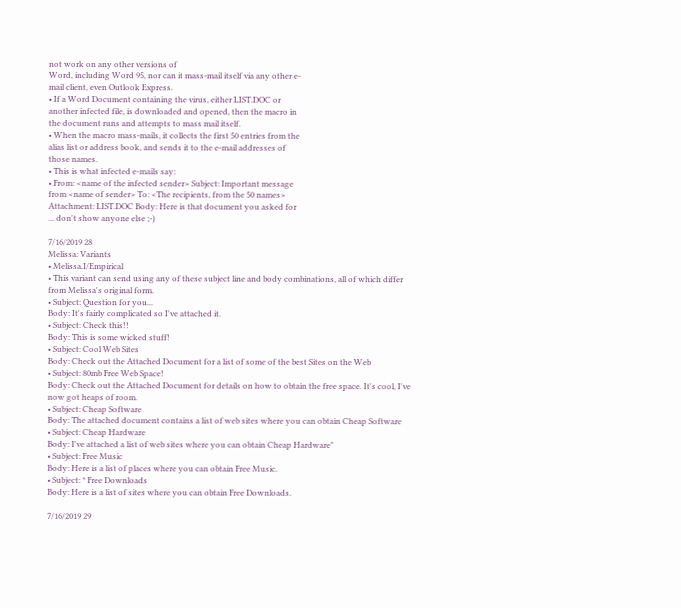not work on any other versions of
Word, including Word 95, nor can it mass-mail itself via any other e-
mail client, even Outlook Express.
• If a Word Document containing the virus, either LIST.DOC or
another infected file, is downloaded and opened, then the macro in
the document runs and attempts to mass mail itself.
• When the macro mass-mails, it collects the first 50 entries from the
alias list or address book, and sends it to the e-mail addresses of
those names.
• This is what infected e-mails say:
• From: <name of the infected sender> Subject: Important message
from <name of sender> To: <The recipients, from the 50 names>
Attachment: LIST.DOC Body: Here is that document you asked for
... don't show anyone else ;-)

7/16/2019 28
Melissa: Variants
• Melissa.I/Empirical
• This variant can send using any of these subject line and body combinations, all of which differ
from Melissa's original form.
• Subject: Question for you...
Body: It's fairly complicated so I've attached it.
• Subject: Check this!!
Body: This is some wicked stuff!
• Subject: Cool Web Sites
Body: Check out the Attached Document for a list of some of the best Sites on the Web
• Subject: 80mb Free Web Space!
Body: Check out the Attached Document for details on how to obtain the free space. It's cool, I've
now got heaps of room.
• Subject: Cheap Software
Body: The attached document contains a list of web sites where you can obtain Cheap Software
• Subject: Cheap Hardware
Body: I've attached a list of web sites where you can obtain Cheap Hardware"
• Subject: Free Music
Body: Here is a list of places where you can obtain Free Music.
• Subject: * Free Downloads
Body: Here is a list of sites where you can obtain Free Downloads.

7/16/2019 29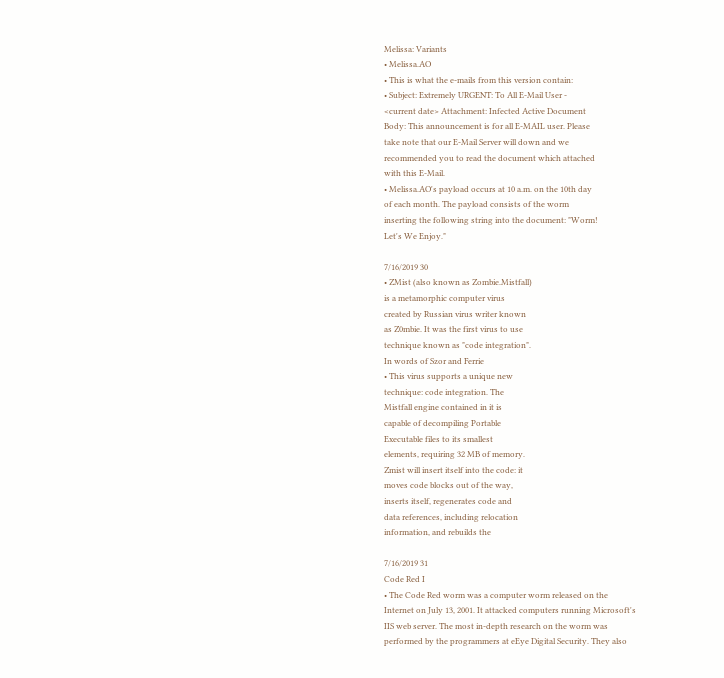Melissa: Variants
• Melissa.AO
• This is what the e-mails from this version contain:
• Subject: Extremely URGENT: To All E-Mail User -
<current date> Attachment: Infected Active Document
Body: This announcement is for all E-MAIL user. Please
take note that our E-Mail Server will down and we
recommended you to read the document which attached
with this E-Mail.
• Melissa.AO's payload occurs at 10 a.m. on the 10th day
of each month. The payload consists of the worm
inserting the following string into the document: "Worm!
Let's We Enjoy."

7/16/2019 30
• ZMist (also known as Zombie.Mistfall)
is a metamorphic computer virus
created by Russian virus writer known
as Z0mbie. It was the first virus to use
technique known as "code integration".
In words of Szor and Ferrie
• This virus supports a unique new
technique: code integration. The
Mistfall engine contained in it is
capable of decompiling Portable
Executable files to its smallest
elements, requiring 32 MB of memory.
Zmist will insert itself into the code: it
moves code blocks out of the way,
inserts itself, regenerates code and
data references, including relocation
information, and rebuilds the

7/16/2019 31
Code Red I
• The Code Red worm was a computer worm released on the
Internet on July 13, 2001. It attacked computers running Microsoft's
IIS web server. The most in-depth research on the worm was
performed by the programmers at eEye Digital Security. They also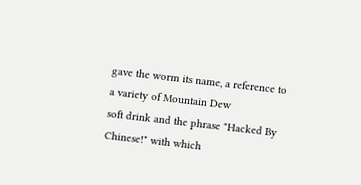gave the worm its name, a reference to a variety of Mountain Dew
soft drink and the phrase "Hacked By Chinese!" with which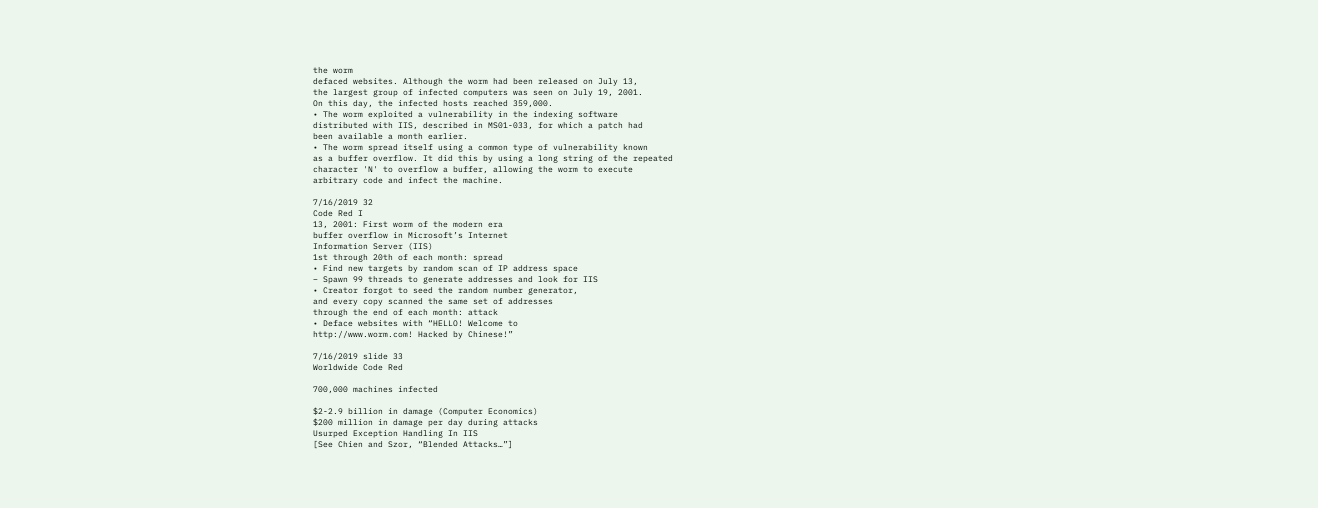the worm
defaced websites. Although the worm had been released on July 13,
the largest group of infected computers was seen on July 19, 2001.
On this day, the infected hosts reached 359,000.
• The worm exploited a vulnerability in the indexing software
distributed with IIS, described in MS01-033, for which a patch had
been available a month earlier.
• The worm spread itself using a common type of vulnerability known
as a buffer overflow. It did this by using a long string of the repeated
character 'N' to overflow a buffer, allowing the worm to execute
arbitrary code and infect the machine.

7/16/2019 32
Code Red I
13, 2001: First worm of the modern era
buffer overflow in Microsoft’s Internet
Information Server (IIS)
1st through 20th of each month: spread
• Find new targets by random scan of IP address space
– Spawn 99 threads to generate addresses and look for IIS
• Creator forgot to seed the random number generator,
and every copy scanned the same set of addresses
through the end of each month: attack
• Deface websites with “HELLO! Welcome to
http://www.worm.com! Hacked by Chinese!”

7/16/2019 slide 33
Worldwide Code Red

700,000 machines infected

$2-2.9 billion in damage (Computer Economics)
$200 million in damage per day during attacks
Usurped Exception Handling In IIS
[See Chien and Szor, “Blended Attacks…”]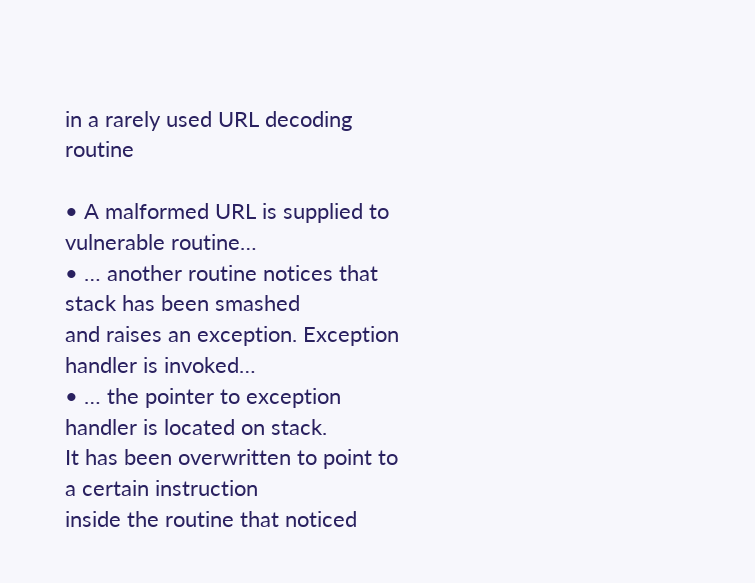in a rarely used URL decoding routine

• A malformed URL is supplied to vulnerable routine…
• … another routine notices that stack has been smashed
and raises an exception. Exception handler is invoked…
• … the pointer to exception handler is located on stack.
It has been overwritten to point to a certain instruction
inside the routine that noticed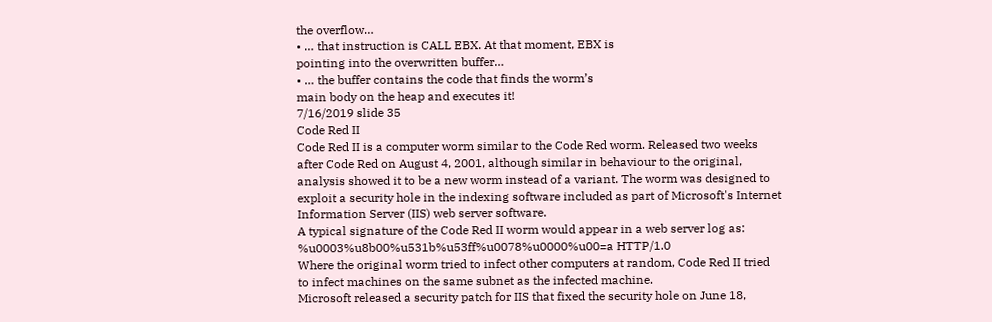the overflow…
• … that instruction is CALL EBX. At that moment, EBX is
pointing into the overwritten buffer…
• … the buffer contains the code that finds the worm’s
main body on the heap and executes it!
7/16/2019 slide 35
Code Red II
Code Red II is a computer worm similar to the Code Red worm. Released two weeks
after Code Red on August 4, 2001, although similar in behaviour to the original,
analysis showed it to be a new worm instead of a variant. The worm was designed to
exploit a security hole in the indexing software included as part of Microsoft's Internet
Information Server (IIS) web server software.
A typical signature of the Code Red II worm would appear in a web server log as:
%u0003%u8b00%u531b%u53ff%u0078%u0000%u00=a HTTP/1.0
Where the original worm tried to infect other computers at random, Code Red II tried
to infect machines on the same subnet as the infected machine.
Microsoft released a security patch for IIS that fixed the security hole on June 18,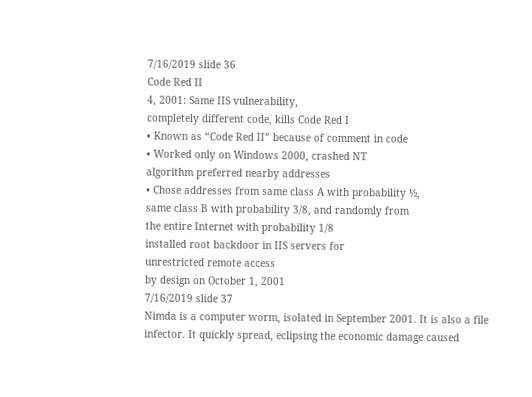7/16/2019 slide 36
Code Red II
4, 2001: Same IIS vulnerability,
completely different code, kills Code Red I
• Known as “Code Red II” because of comment in code
• Worked only on Windows 2000, crashed NT
algorithm preferred nearby addresses
• Chose addresses from same class A with probability ½,
same class B with probability 3/8, and randomly from
the entire Internet with probability 1/8
installed root backdoor in IIS servers for
unrestricted remote access
by design on October 1, 2001
7/16/2019 slide 37
Nimda is a computer worm, isolated in September 2001. It is also a file
infector. It quickly spread, eclipsing the economic damage caused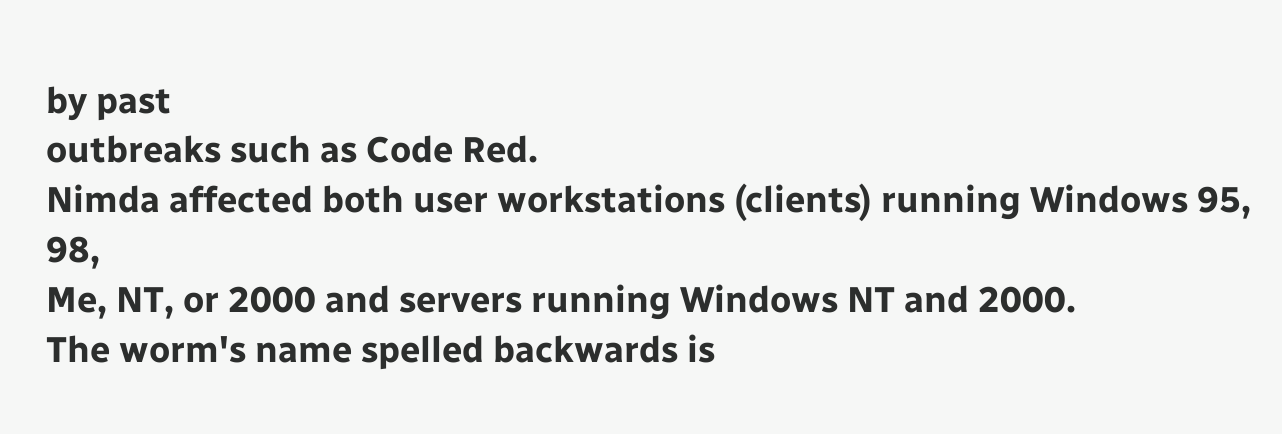by past
outbreaks such as Code Red.
Nimda affected both user workstations (clients) running Windows 95, 98,
Me, NT, or 2000 and servers running Windows NT and 2000.
The worm's name spelled backwards is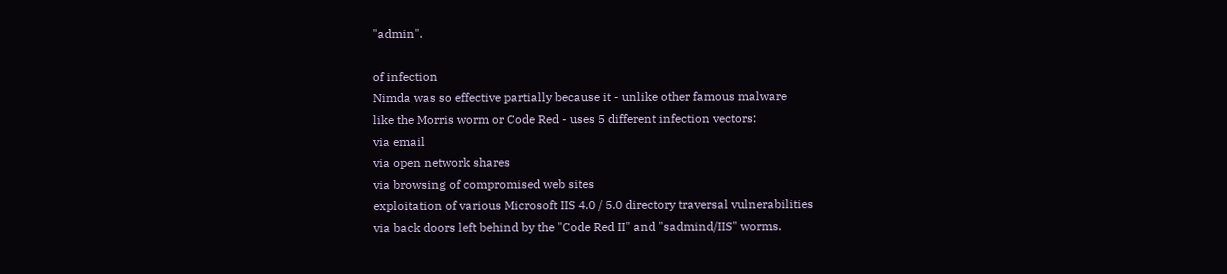"admin".

of infection
Nimda was so effective partially because it - unlike other famous malware
like the Morris worm or Code Red - uses 5 different infection vectors:
via email
via open network shares
via browsing of compromised web sites
exploitation of various Microsoft IIS 4.0 / 5.0 directory traversal vulnerabilities
via back doors left behind by the "Code Red II" and "sadmind/IIS" worms.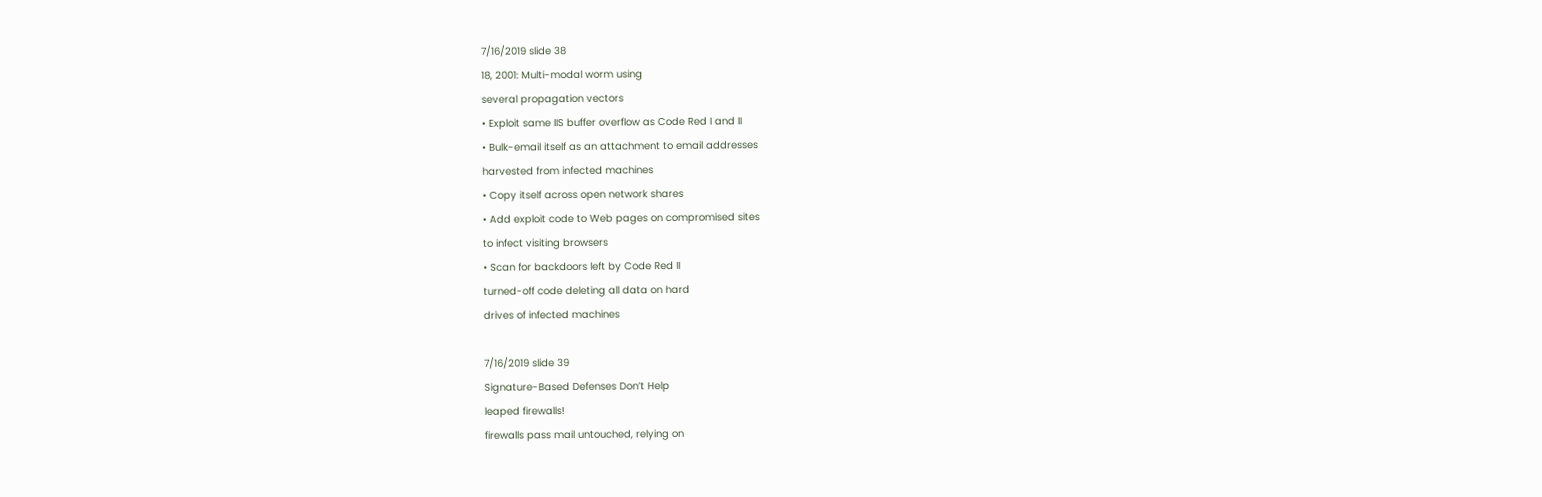7/16/2019 slide 38
18, 2001: Multi-modal worm using
several propagation vectors
• Exploit same IIS buffer overflow as Code Red I and II
• Bulk-email itself as an attachment to email addresses
harvested from infected machines
• Copy itself across open network shares
• Add exploit code to Web pages on compromised sites
to infect visiting browsers
• Scan for backdoors left by Code Red II
turned-off code deleting all data on hard
drives of infected machines

7/16/2019 slide 39
Signature-Based Defenses Don’t Help
leaped firewalls!
firewalls pass mail untouched, relying on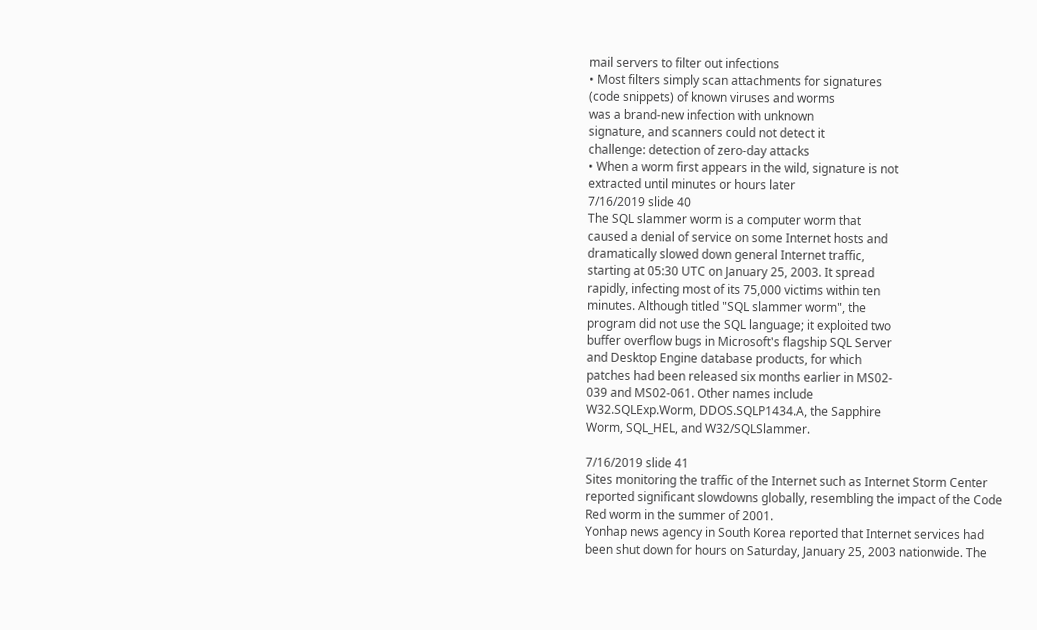mail servers to filter out infections
• Most filters simply scan attachments for signatures
(code snippets) of known viruses and worms
was a brand-new infection with unknown
signature, and scanners could not detect it
challenge: detection of zero-day attacks
• When a worm first appears in the wild, signature is not
extracted until minutes or hours later
7/16/2019 slide 40
The SQL slammer worm is a computer worm that
caused a denial of service on some Internet hosts and
dramatically slowed down general Internet traffic,
starting at 05:30 UTC on January 25, 2003. It spread
rapidly, infecting most of its 75,000 victims within ten
minutes. Although titled "SQL slammer worm", the
program did not use the SQL language; it exploited two
buffer overflow bugs in Microsoft's flagship SQL Server
and Desktop Engine database products, for which
patches had been released six months earlier in MS02-
039 and MS02-061. Other names include
W32.SQLExp.Worm, DDOS.SQLP1434.A, the Sapphire
Worm, SQL_HEL, and W32/SQLSlammer.

7/16/2019 slide 41
Sites monitoring the traffic of the Internet such as Internet Storm Center
reported significant slowdowns globally, resembling the impact of the Code
Red worm in the summer of 2001.
Yonhap news agency in South Korea reported that Internet services had
been shut down for hours on Saturday, January 25, 2003 nationwide. The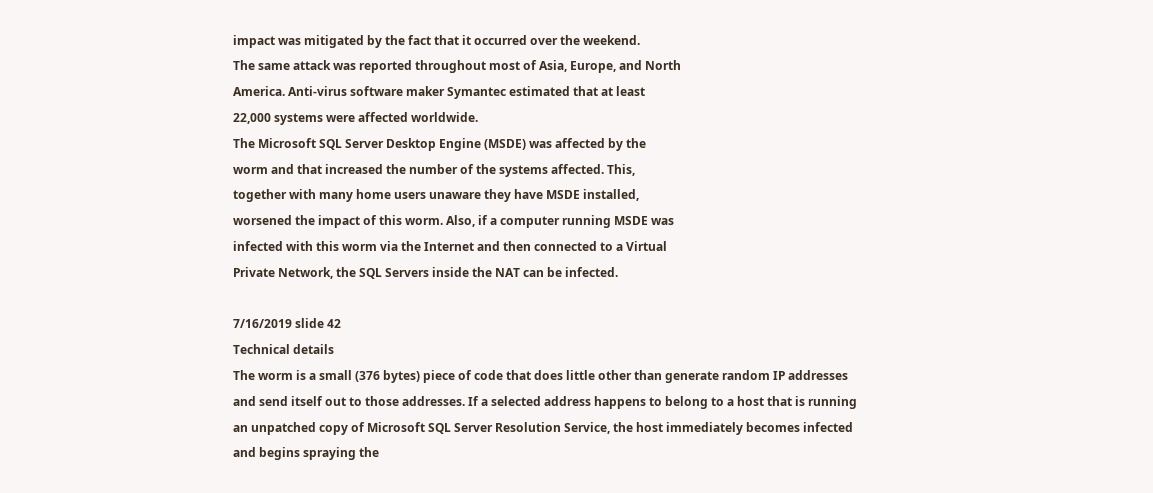impact was mitigated by the fact that it occurred over the weekend.
The same attack was reported throughout most of Asia, Europe, and North
America. Anti-virus software maker Symantec estimated that at least
22,000 systems were affected worldwide.
The Microsoft SQL Server Desktop Engine (MSDE) was affected by the
worm and that increased the number of the systems affected. This,
together with many home users unaware they have MSDE installed,
worsened the impact of this worm. Also, if a computer running MSDE was
infected with this worm via the Internet and then connected to a Virtual
Private Network, the SQL Servers inside the NAT can be infected.

7/16/2019 slide 42
Technical details
The worm is a small (376 bytes) piece of code that does little other than generate random IP addresses
and send itself out to those addresses. If a selected address happens to belong to a host that is running
an unpatched copy of Microsoft SQL Server Resolution Service, the host immediately becomes infected
and begins spraying the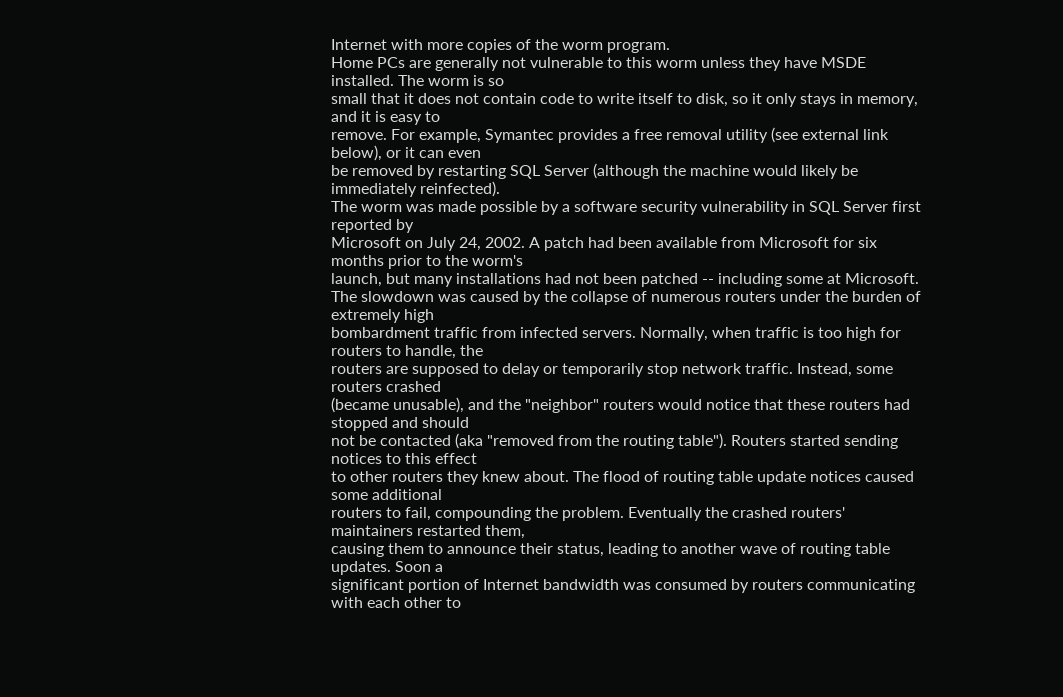Internet with more copies of the worm program.
Home PCs are generally not vulnerable to this worm unless they have MSDE installed. The worm is so
small that it does not contain code to write itself to disk, so it only stays in memory, and it is easy to
remove. For example, Symantec provides a free removal utility (see external link below), or it can even
be removed by restarting SQL Server (although the machine would likely be immediately reinfected).
The worm was made possible by a software security vulnerability in SQL Server first reported by
Microsoft on July 24, 2002. A patch had been available from Microsoft for six months prior to the worm's
launch, but many installations had not been patched -- including some at Microsoft.
The slowdown was caused by the collapse of numerous routers under the burden of extremely high
bombardment traffic from infected servers. Normally, when traffic is too high for routers to handle, the
routers are supposed to delay or temporarily stop network traffic. Instead, some routers crashed
(became unusable), and the "neighbor" routers would notice that these routers had stopped and should
not be contacted (aka "removed from the routing table"). Routers started sending notices to this effect
to other routers they knew about. The flood of routing table update notices caused some additional
routers to fail, compounding the problem. Eventually the crashed routers' maintainers restarted them,
causing them to announce their status, leading to another wave of routing table updates. Soon a
significant portion of Internet bandwidth was consumed by routers communicating with each other to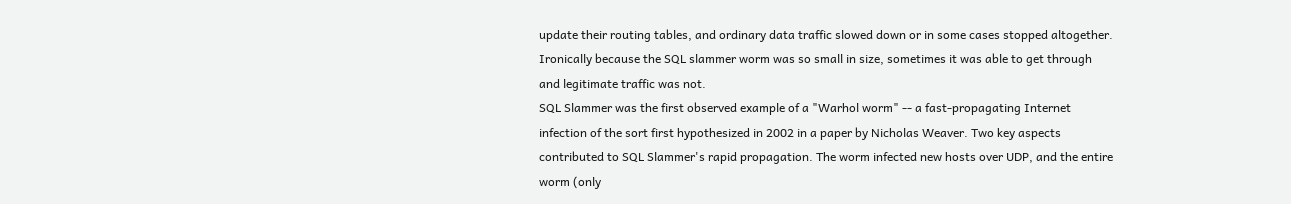update their routing tables, and ordinary data traffic slowed down or in some cases stopped altogether.
Ironically because the SQL slammer worm was so small in size, sometimes it was able to get through
and legitimate traffic was not.
SQL Slammer was the first observed example of a "Warhol worm" -- a fast-propagating Internet
infection of the sort first hypothesized in 2002 in a paper by Nicholas Weaver. Two key aspects
contributed to SQL Slammer's rapid propagation. The worm infected new hosts over UDP, and the entire
worm (only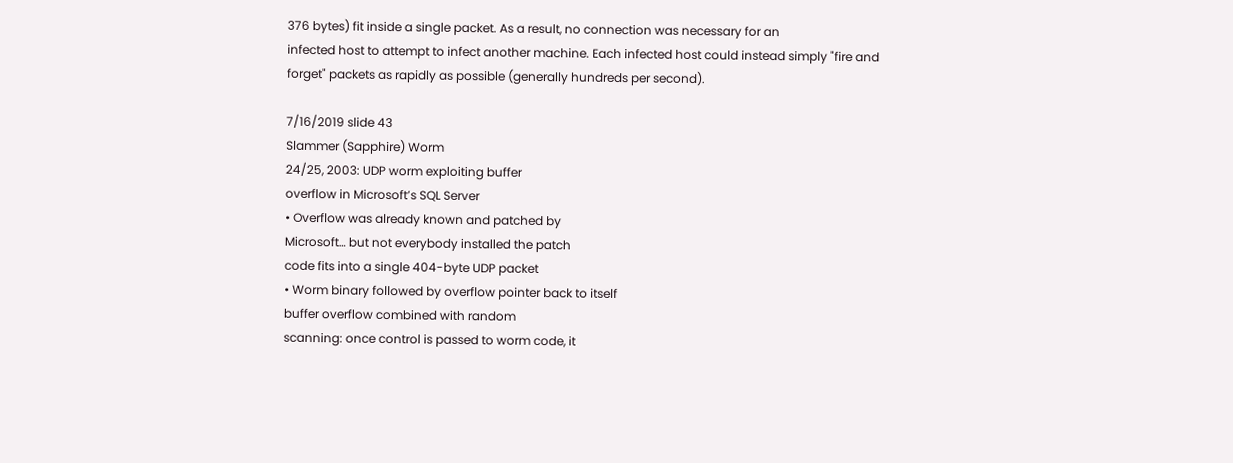376 bytes) fit inside a single packet. As a result, no connection was necessary for an
infected host to attempt to infect another machine. Each infected host could instead simply "fire and
forget" packets as rapidly as possible (generally hundreds per second).

7/16/2019 slide 43
Slammer (Sapphire) Worm
24/25, 2003: UDP worm exploiting buffer
overflow in Microsoft’s SQL Server
• Overflow was already known and patched by
Microsoft… but not everybody installed the patch
code fits into a single 404-byte UDP packet
• Worm binary followed by overflow pointer back to itself
buffer overflow combined with random
scanning: once control is passed to worm code, it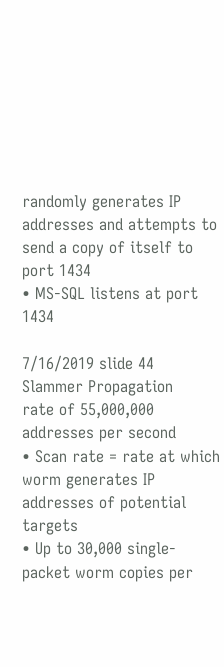randomly generates IP addresses and attempts to
send a copy of itself to port 1434
• MS-SQL listens at port 1434

7/16/2019 slide 44
Slammer Propagation
rate of 55,000,000 addresses per second
• Scan rate = rate at which worm generates IP
addresses of potential targets
• Up to 30,000 single-packet worm copies per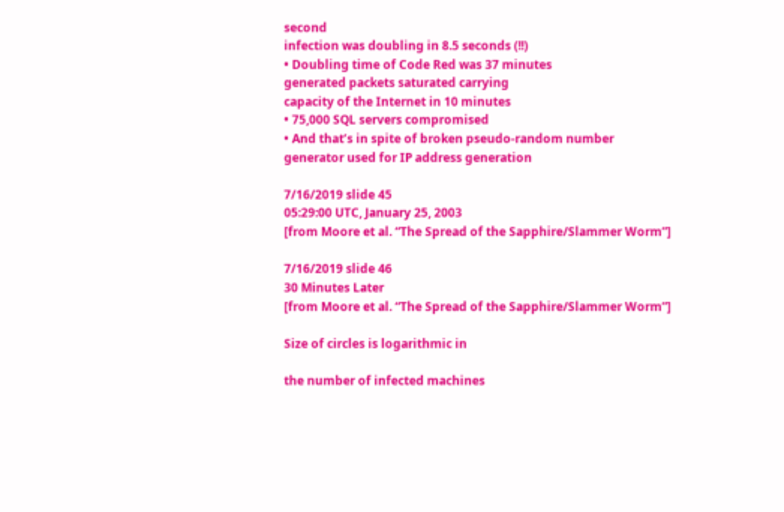second
infection was doubling in 8.5 seconds (!!)
• Doubling time of Code Red was 37 minutes
generated packets saturated carrying
capacity of the Internet in 10 minutes
• 75,000 SQL servers compromised
• And that’s in spite of broken pseudo-random number
generator used for IP address generation

7/16/2019 slide 45
05:29:00 UTC, January 25, 2003
[from Moore et al. “The Spread of the Sapphire/Slammer Worm”]

7/16/2019 slide 46
30 Minutes Later
[from Moore et al. “The Spread of the Sapphire/Slammer Worm”]

Size of circles is logarithmic in

the number of infected machines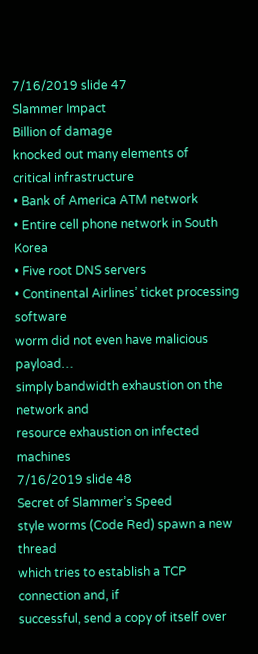7/16/2019 slide 47
Slammer Impact
Billion of damage
knocked out many elements of
critical infrastructure
• Bank of America ATM network
• Entire cell phone network in South Korea
• Five root DNS servers
• Continental Airlines’ ticket processing software
worm did not even have malicious payload…
simply bandwidth exhaustion on the network and
resource exhaustion on infected machines
7/16/2019 slide 48
Secret of Slammer’s Speed
style worms (Code Red) spawn a new thread
which tries to establish a TCP connection and, if
successful, send a copy of itself over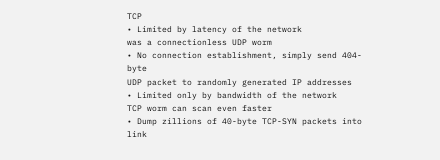TCP
• Limited by latency of the network
was a connectionless UDP worm
• No connection establishment, simply send 404-byte
UDP packet to randomly generated IP addresses
• Limited only by bandwidth of the network
TCP worm can scan even faster
• Dump zillions of 40-byte TCP-SYN packets into link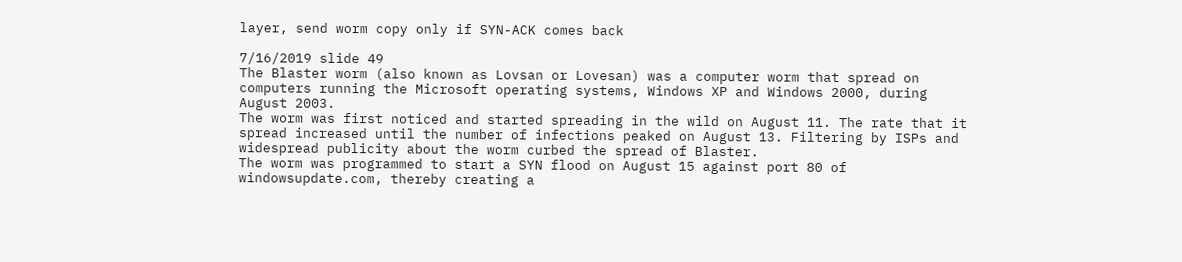layer, send worm copy only if SYN-ACK comes back

7/16/2019 slide 49
The Blaster worm (also known as Lovsan or Lovesan) was a computer worm that spread on
computers running the Microsoft operating systems, Windows XP and Windows 2000, during
August 2003.
The worm was first noticed and started spreading in the wild on August 11. The rate that it
spread increased until the number of infections peaked on August 13. Filtering by ISPs and
widespread publicity about the worm curbed the spread of Blaster.
The worm was programmed to start a SYN flood on August 15 against port 80 of
windowsupdate.com, thereby creating a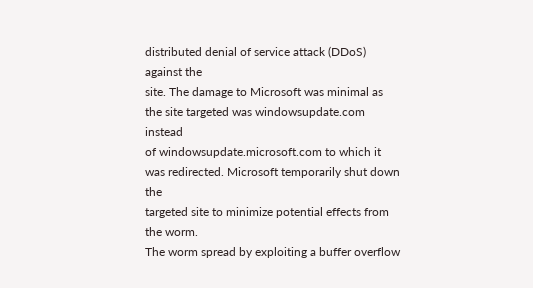distributed denial of service attack (DDoS) against the
site. The damage to Microsoft was minimal as the site targeted was windowsupdate.com instead
of windowsupdate.microsoft.com to which it was redirected. Microsoft temporarily shut down the
targeted site to minimize potential effects from the worm.
The worm spread by exploiting a buffer overflow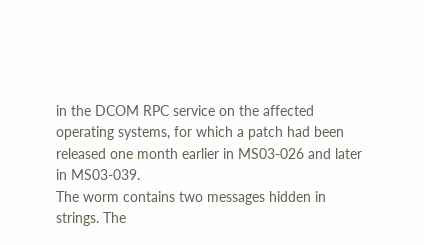in the DCOM RPC service on the affected
operating systems, for which a patch had been released one month earlier in MS03-026 and later
in MS03-039.
The worm contains two messages hidden in strings. The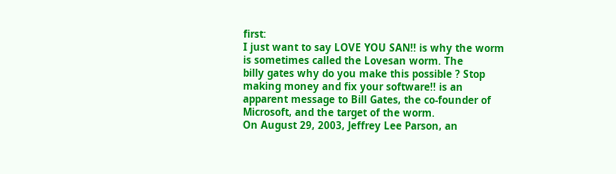first:
I just want to say LOVE YOU SAN!! is why the worm is sometimes called the Lovesan worm. The
billy gates why do you make this possible ? Stop making money and fix your software!! is an
apparent message to Bill Gates, the co-founder of Microsoft, and the target of the worm.
On August 29, 2003, Jeffrey Lee Parson, an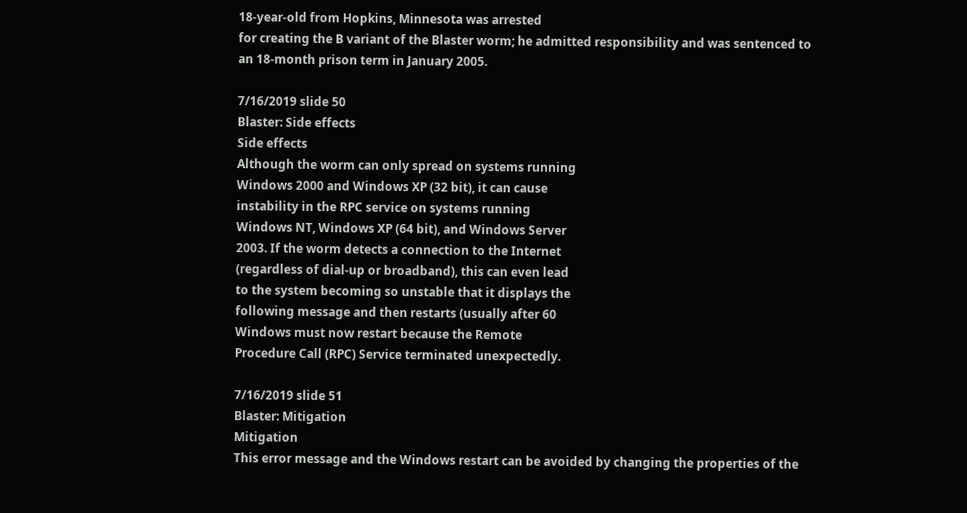18-year-old from Hopkins, Minnesota was arrested
for creating the B variant of the Blaster worm; he admitted responsibility and was sentenced to
an 18-month prison term in January 2005.

7/16/2019 slide 50
Blaster: Side effects
Side effects
Although the worm can only spread on systems running
Windows 2000 and Windows XP (32 bit), it can cause
instability in the RPC service on systems running
Windows NT, Windows XP (64 bit), and Windows Server
2003. If the worm detects a connection to the Internet
(regardless of dial-up or broadband), this can even lead
to the system becoming so unstable that it displays the
following message and then restarts (usually after 60
Windows must now restart because the Remote
Procedure Call (RPC) Service terminated unexpectedly.

7/16/2019 slide 51
Blaster: Mitigation
Mitigation
This error message and the Windows restart can be avoided by changing the properties of the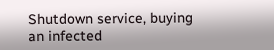Shutdown service, buying an infected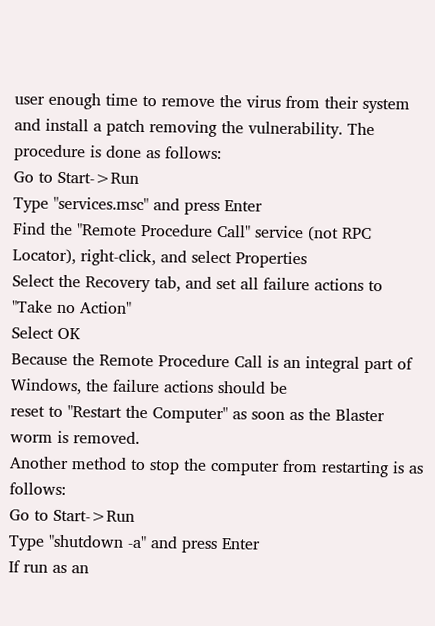user enough time to remove the virus from their system
and install a patch removing the vulnerability. The procedure is done as follows:
Go to Start->Run
Type "services.msc" and press Enter
Find the "Remote Procedure Call" service (not RPC Locator), right-click, and select Properties
Select the Recovery tab, and set all failure actions to "Take no Action"
Select OK
Because the Remote Procedure Call is an integral part of Windows, the failure actions should be
reset to "Restart the Computer" as soon as the Blaster worm is removed.
Another method to stop the computer from restarting is as follows:
Go to Start->Run
Type "shutdown -a" and press Enter
If run as an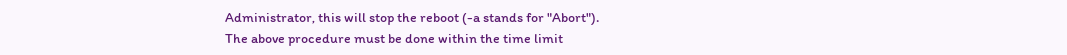Administrator, this will stop the reboot (-a stands for "Abort").
The above procedure must be done within the time limit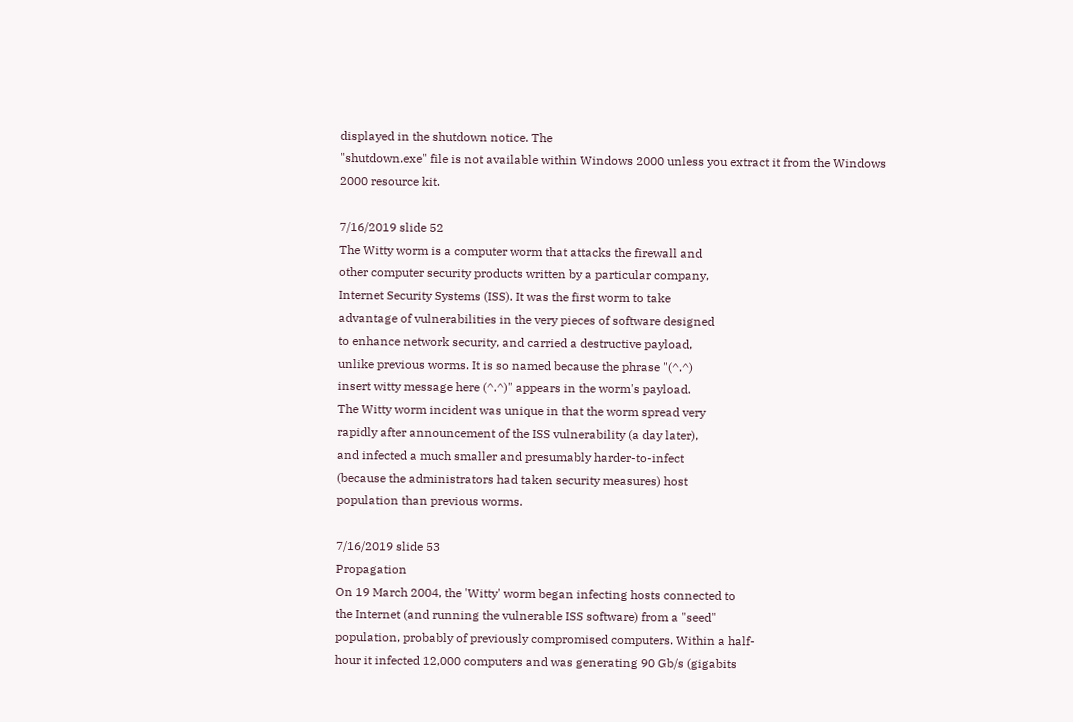displayed in the shutdown notice. The
"shutdown.exe" file is not available within Windows 2000 unless you extract it from the Windows
2000 resource kit.

7/16/2019 slide 52
The Witty worm is a computer worm that attacks the firewall and
other computer security products written by a particular company,
Internet Security Systems (ISS). It was the first worm to take
advantage of vulnerabilities in the very pieces of software designed
to enhance network security, and carried a destructive payload,
unlike previous worms. It is so named because the phrase "(^.^)
insert witty message here (^.^)" appears in the worm's payload.
The Witty worm incident was unique in that the worm spread very
rapidly after announcement of the ISS vulnerability (a day later),
and infected a much smaller and presumably harder-to-infect
(because the administrators had taken security measures) host
population than previous worms.

7/16/2019 slide 53
Propagation
On 19 March 2004, the 'Witty' worm began infecting hosts connected to
the Internet (and running the vulnerable ISS software) from a "seed"
population, probably of previously compromised computers. Within a half-
hour it infected 12,000 computers and was generating 90 Gb/s (gigabits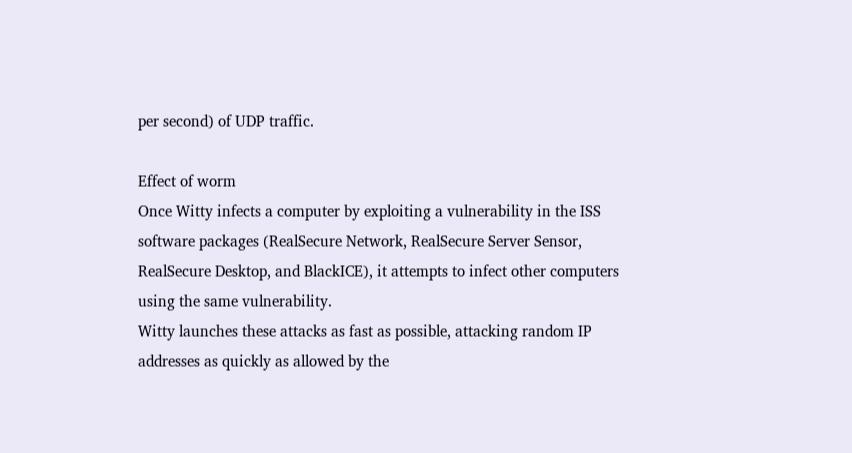per second) of UDP traffic.

Effect of worm
Once Witty infects a computer by exploiting a vulnerability in the ISS
software packages (RealSecure Network, RealSecure Server Sensor,
RealSecure Desktop, and BlackICE), it attempts to infect other computers
using the same vulnerability.
Witty launches these attacks as fast as possible, attacking random IP
addresses as quickly as allowed by the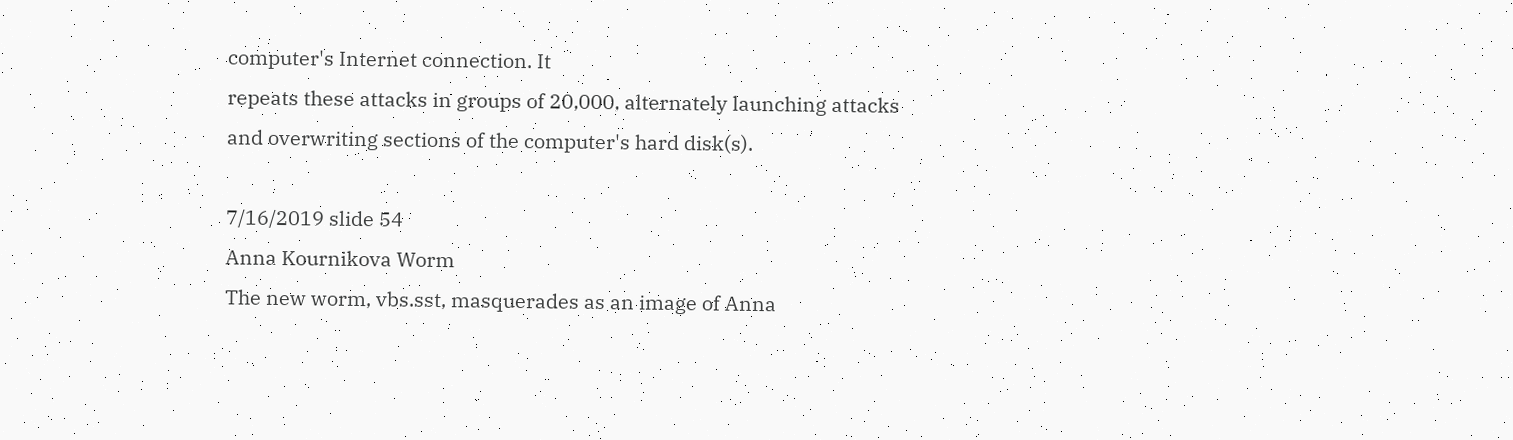computer's Internet connection. It
repeats these attacks in groups of 20,000, alternately launching attacks
and overwriting sections of the computer's hard disk(s).

7/16/2019 slide 54
Anna Kournikova Worm
The new worm, vbs.sst, masquerades as an image of Anna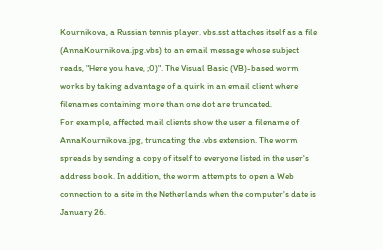Kournikova, a Russian tennis player. vbs.sst attaches itself as a file
(AnnaKournikova.jpg.vbs) to an email message whose subject
reads, "Here you have, ;0)". The Visual Basic (VB)-based worm
works by taking advantage of a quirk in an email client where
filenames containing more than one dot are truncated.
For example, affected mail clients show the user a filename of
AnnaKournikova.jpg, truncating the .vbs extension. The worm
spreads by sending a copy of itself to everyone listed in the user's
address book. In addition, the worm attempts to open a Web
connection to a site in the Netherlands when the computer's date is
January 26.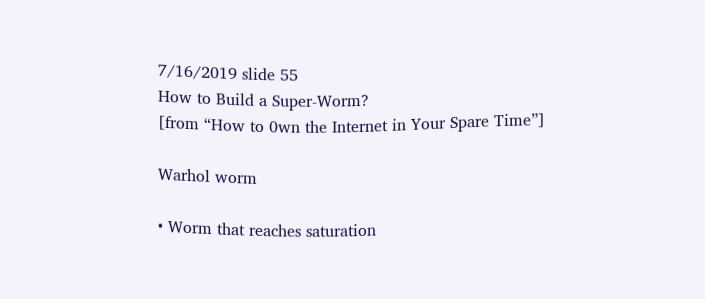7/16/2019 slide 55
How to Build a Super-Worm?
[from “How to 0wn the Internet in Your Spare Time”]

Warhol worm

• Worm that reaches saturation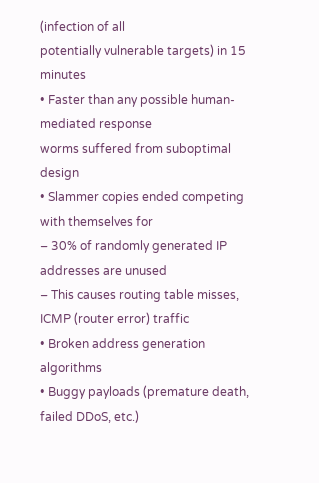(infection of all
potentially vulnerable targets) in 15 minutes
• Faster than any possible human-mediated response
worms suffered from suboptimal design
• Slammer copies ended competing with themselves for
– 30% of randomly generated IP addresses are unused
– This causes routing table misses, ICMP (router error) traffic
• Broken address generation algorithms
• Buggy payloads (premature death, failed DDoS, etc.)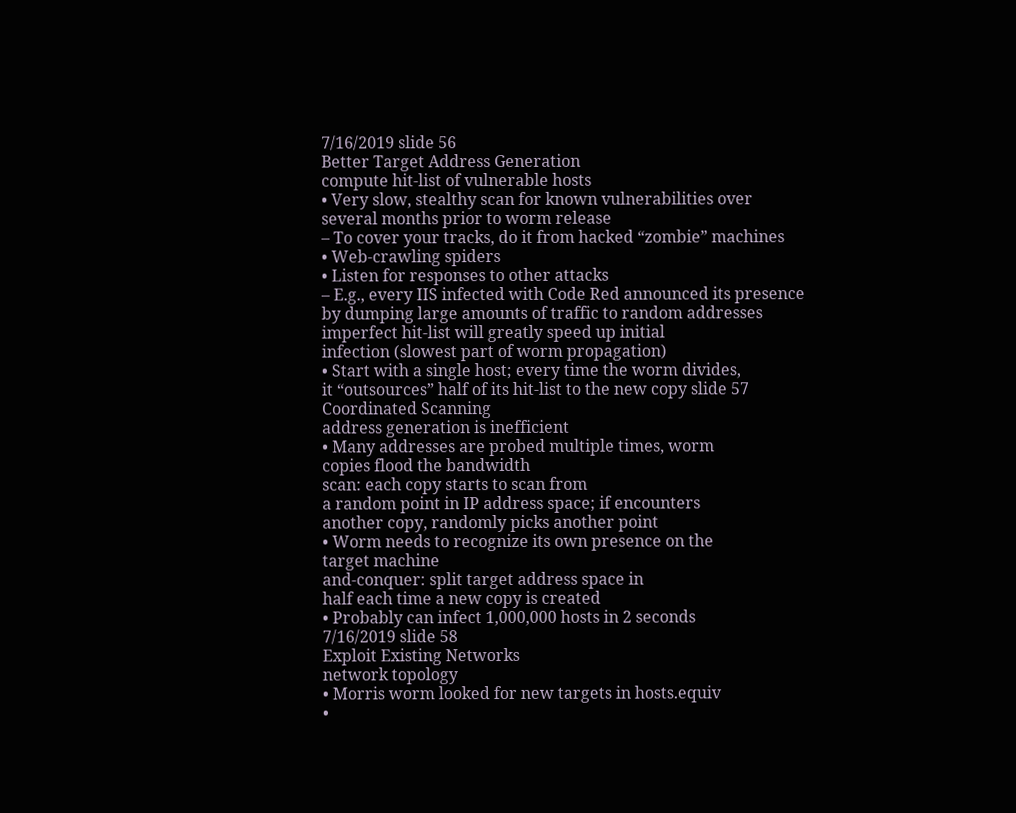7/16/2019 slide 56
Better Target Address Generation
compute hit-list of vulnerable hosts
• Very slow, stealthy scan for known vulnerabilities over
several months prior to worm release
– To cover your tracks, do it from hacked “zombie” machines
• Web-crawling spiders
• Listen for responses to other attacks
– E.g., every IIS infected with Code Red announced its presence
by dumping large amounts of traffic to random addresses
imperfect hit-list will greatly speed up initial
infection (slowest part of worm propagation)
• Start with a single host; every time the worm divides,
it “outsources” half of its hit-list to the new copy slide 57
Coordinated Scanning
address generation is inefficient
• Many addresses are probed multiple times, worm
copies flood the bandwidth
scan: each copy starts to scan from
a random point in IP address space; if encounters
another copy, randomly picks another point
• Worm needs to recognize its own presence on the
target machine
and-conquer: split target address space in
half each time a new copy is created
• Probably can infect 1,000,000 hosts in 2 seconds
7/16/2019 slide 58
Exploit Existing Networks
network topology
• Morris worm looked for new targets in hosts.equiv
•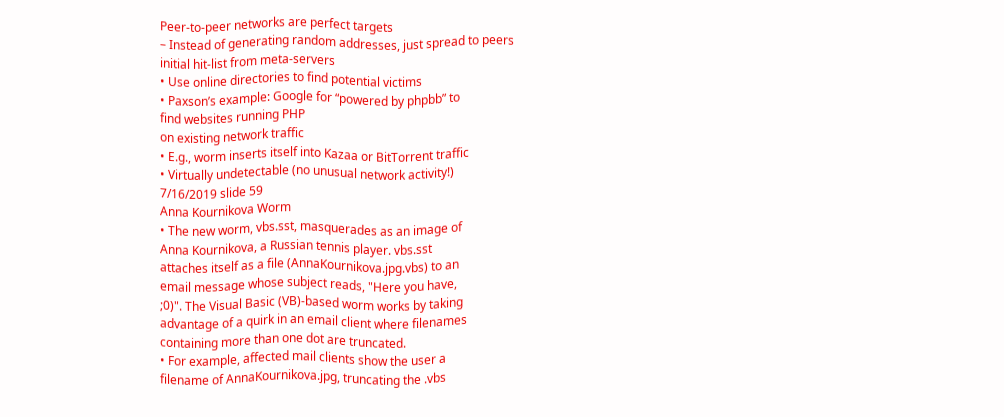Peer-to-peer networks are perfect targets
– Instead of generating random addresses, just spread to peers
initial hit-list from meta-servers
• Use online directories to find potential victims
• Paxson’s example: Google for “powered by phpbb” to
find websites running PHP
on existing network traffic
• E.g., worm inserts itself into Kazaa or BitTorrent traffic
• Virtually undetectable (no unusual network activity!)
7/16/2019 slide 59
Anna Kournikova Worm
• The new worm, vbs.sst, masquerades as an image of
Anna Kournikova, a Russian tennis player. vbs.sst
attaches itself as a file (AnnaKournikova.jpg.vbs) to an
email message whose subject reads, "Here you have,
;0)". The Visual Basic (VB)-based worm works by taking
advantage of a quirk in an email client where filenames
containing more than one dot are truncated.
• For example, affected mail clients show the user a
filename of AnnaKournikova.jpg, truncating the .vbs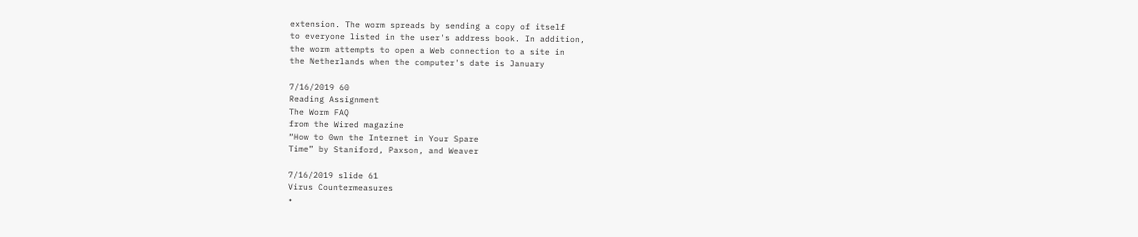extension. The worm spreads by sending a copy of itself
to everyone listed in the user's address book. In addition,
the worm attempts to open a Web connection to a site in
the Netherlands when the computer's date is January

7/16/2019 60
Reading Assignment
The Worm FAQ
from the Wired magazine
“How to 0wn the Internet in Your Spare
Time” by Staniford, Paxson, and Weaver

7/16/2019 slide 61
Virus Countermeasures
•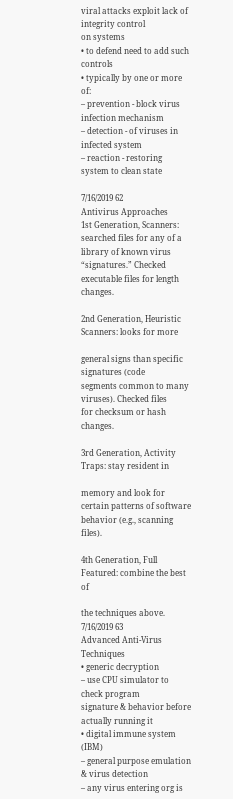viral attacks exploit lack of integrity control
on systems
• to defend need to add such controls
• typically by one or more of:
– prevention - block virus infection mechanism
– detection - of viruses in infected system
– reaction - restoring system to clean state

7/16/2019 62
Antivirus Approaches
1st Generation, Scanners: searched files for any of a
library of known virus “signatures.” Checked
executable files for length changes.

2nd Generation, Heuristic Scanners: looks for more

general signs than specific signatures (code
segments common to many viruses). Checked files
for checksum or hash changes.

3rd Generation, Activity Traps: stay resident in

memory and look for certain patterns of software
behavior (e.g., scanning files).

4th Generation, Full Featured: combine the best of

the techniques above.
7/16/2019 63
Advanced Anti-Virus Techniques
• generic decryption
– use CPU simulator to check program
signature & behavior before actually running it
• digital immune system (IBM)
– general purpose emulation & virus detection
– any virus entering org is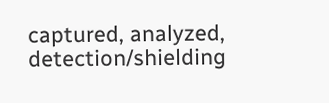captured, analyzed,
detection/shielding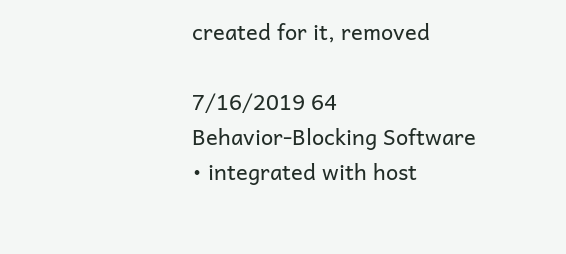created for it, removed

7/16/2019 64
Behavior-Blocking Software
• integrated with host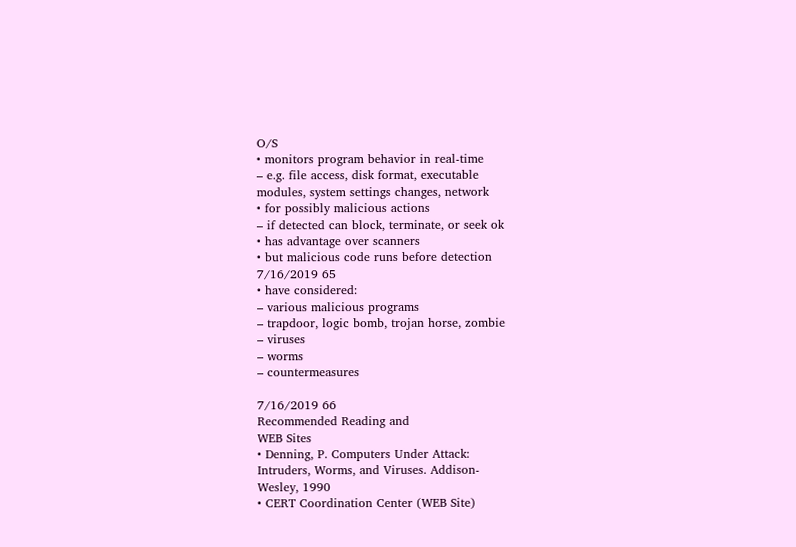O/S
• monitors program behavior in real-time
– e.g. file access, disk format, executable
modules, system settings changes, network
• for possibly malicious actions
– if detected can block, terminate, or seek ok
• has advantage over scanners
• but malicious code runs before detection
7/16/2019 65
• have considered:
– various malicious programs
– trapdoor, logic bomb, trojan horse, zombie
– viruses
– worms
– countermeasures

7/16/2019 66
Recommended Reading and
WEB Sites
• Denning, P. Computers Under Attack:
Intruders, Worms, and Viruses. Addison-
Wesley, 1990
• CERT Coordination Center (WEB Site)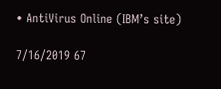• AntiVirus Online (IBM’s site)

7/16/2019 67